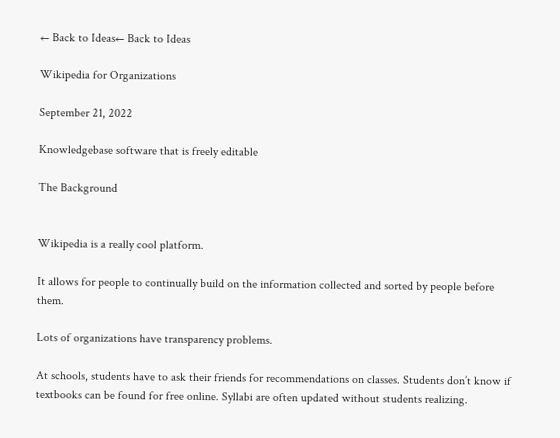← Back to Ideas← Back to Ideas

Wikipedia for Organizations

September 21, 2022

Knowledgebase software that is freely editable

The Background


Wikipedia is a really cool platform.

It allows for people to continually build on the information collected and sorted by people before them.

Lots of organizations have transparency problems.

At schools, students have to ask their friends for recommendations on classes. Students don’t know if textbooks can be found for free online. Syllabi are often updated without students realizing.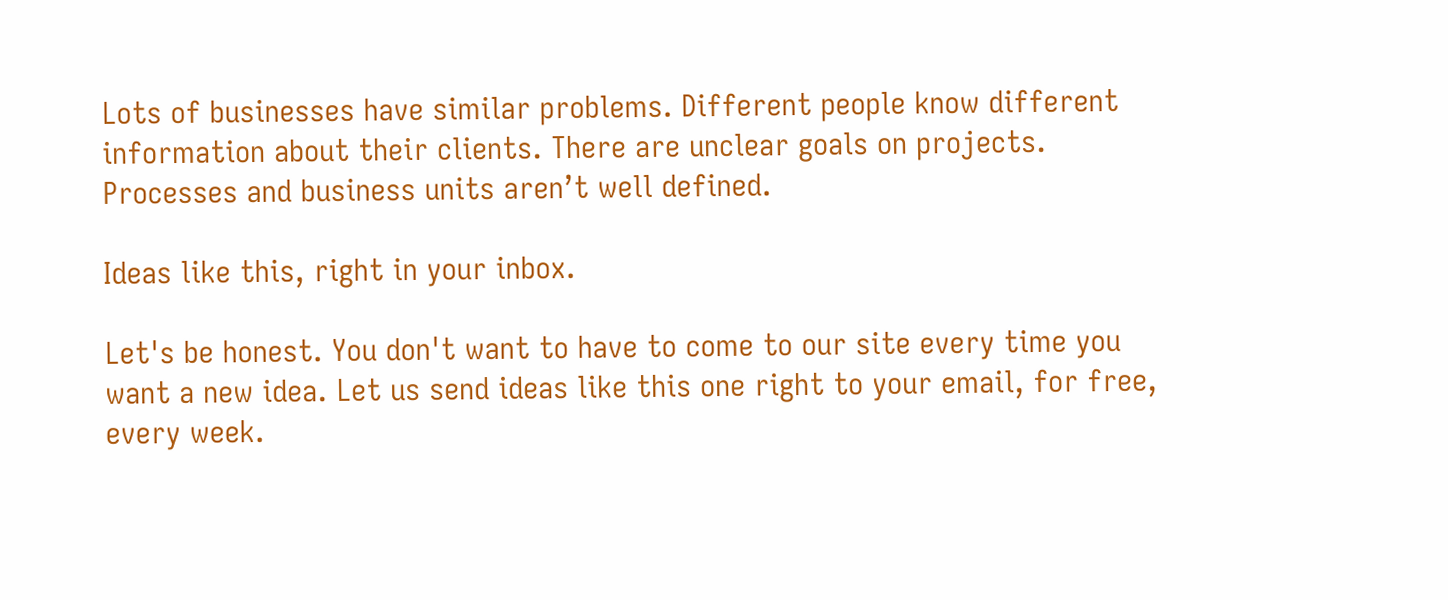Lots of businesses have similar problems. Different people know different information about their clients. There are unclear goals on projects. Processes and business units aren’t well defined.

Ideas like this, right in your inbox.

Let's be honest. You don't want to have to come to our site every time you want a new idea. Let us send ideas like this one right to your email, for free, every week.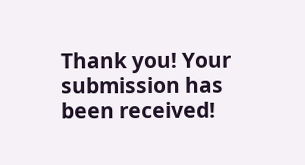Thank you! Your submission has been received!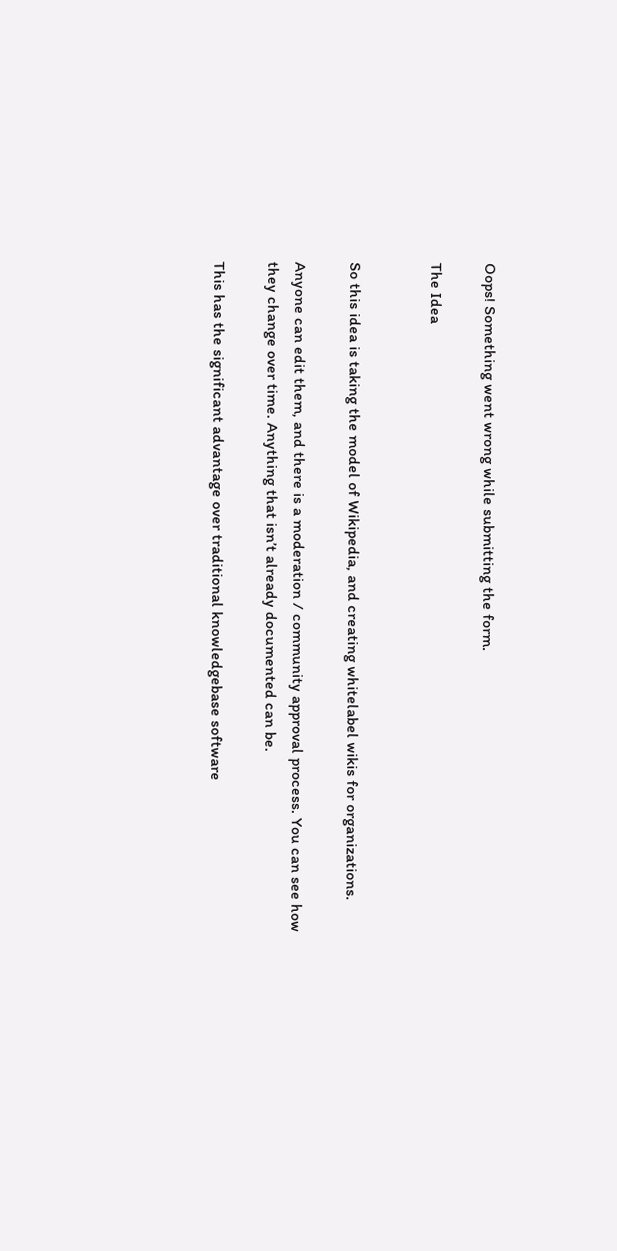Oops! Something went wrong while submitting the form.

The Idea


So this idea is taking the model of Wikipedia, and creating whitelabel wikis for organizations.

Anyone can edit them, and there is a moderation / community approval process. You can see how they change over time. Anything that isn’t already documented can be.

This has the significant advantage over traditional knowledgebase software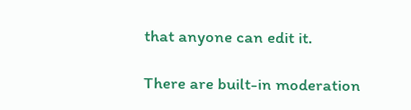that anyone can edit it.

There are built-in moderation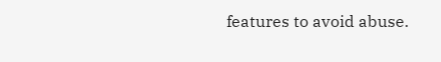features to avoid abuse.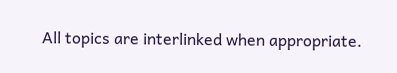All topics are interlinked when appropriate.